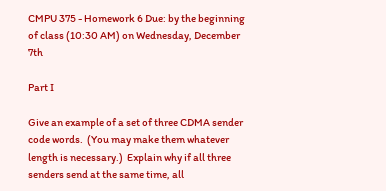CMPU 375 - Homework 6 Due: by the beginning of class (10:30 AM) on Wednesday, December 7th

Part I

Give an example of a set of three CDMA sender code words.  (You may make them whatever length is necessary.)  Explain why if all three senders send at the same time, all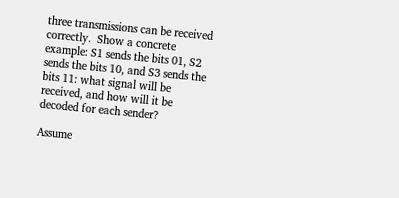three transmissions can be received correctly.  Show a concrete example: S1 sends the bits 01, S2 sends the bits 10, and S3 sends the bits 11: what signal will be received, and how will it be decoded for each sender?

Assume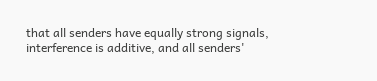that all senders have equally strong signals, interference is additive, and all senders'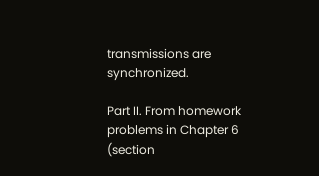transmissions are synchronized.

Part II. From homework problems in Chapter 6 (section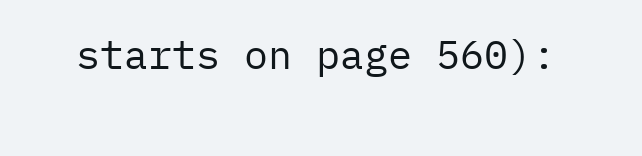starts on page 560):